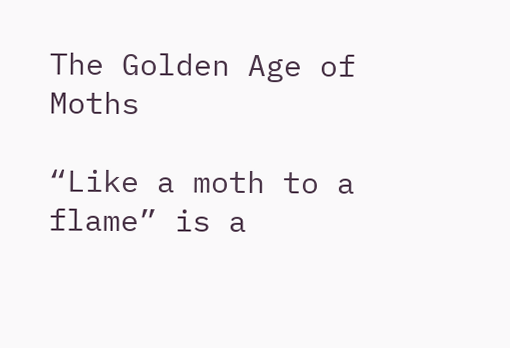The Golden Age of Moths

“Like a moth to a flame” is a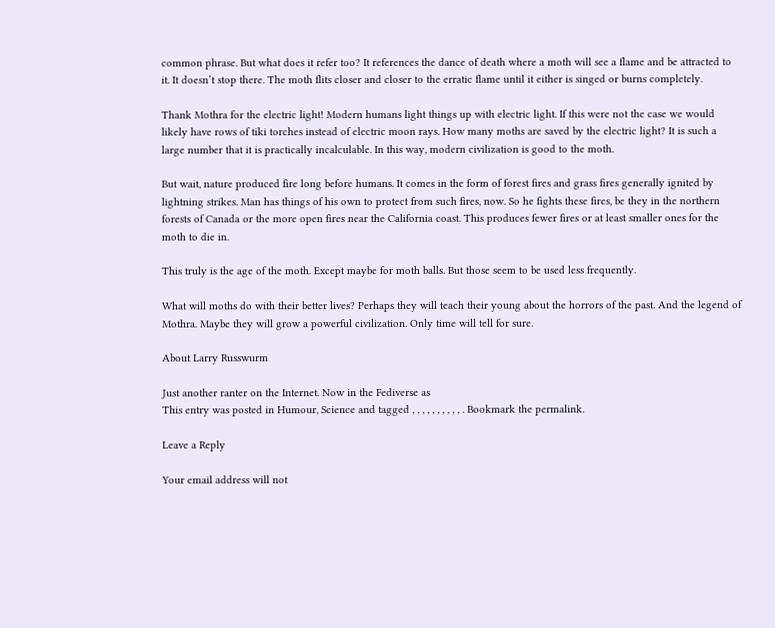common phrase. But what does it refer too? It references the dance of death where a moth will see a flame and be attracted to it. It doesn’t stop there. The moth flits closer and closer to the erratic flame until it either is singed or burns completely.

Thank Mothra for the electric light! Modern humans light things up with electric light. If this were not the case we would likely have rows of tiki torches instead of electric moon rays. How many moths are saved by the electric light? It is such a large number that it is practically incalculable. In this way, modern civilization is good to the moth.

But wait, nature produced fire long before humans. It comes in the form of forest fires and grass fires generally ignited by lightning strikes. Man has things of his own to protect from such fires, now. So he fights these fires, be they in the northern forests of Canada or the more open fires near the California coast. This produces fewer fires or at least smaller ones for the moth to die in.

This truly is the age of the moth. Except maybe for moth balls. But those seem to be used less frequently.

What will moths do with their better lives? Perhaps they will teach their young about the horrors of the past. And the legend of Mothra. Maybe they will grow a powerful civilization. Only time will tell for sure.

About Larry Russwurm

Just another ranter on the Internet. Now in the Fediverse as
This entry was posted in Humour, Science and tagged , , , , , , , , , , . Bookmark the permalink.

Leave a Reply

Your email address will not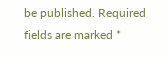be published. Required fields are marked *